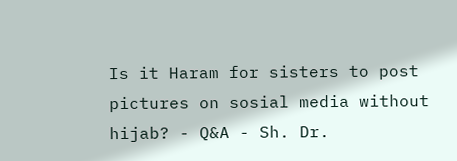Is it Haram for sisters to post pictures on sosial media without hijab? - Q&A - Sh. Dr.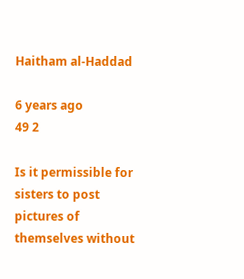Haitham al-Haddad

6 years ago
49 2

Is it permissible for sisters to post pictures of themselves without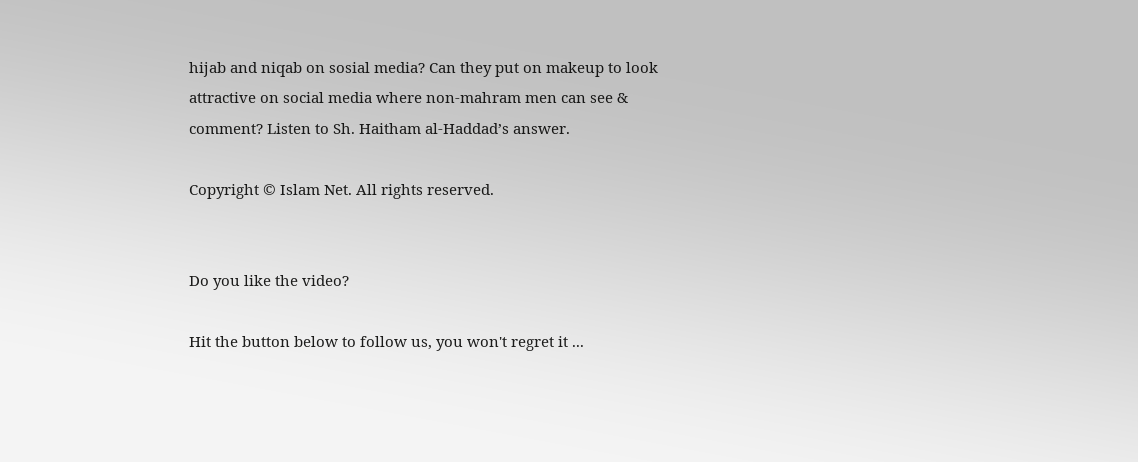hijab and niqab on sosial media? Can they put on makeup to look attractive on social media where non-mahram men can see & comment? Listen to Sh. Haitham al-Haddad’s answer.

Copyright © Islam Net. All rights reserved.


Do you like the video?

Hit the button below to follow us, you won't regret it ...